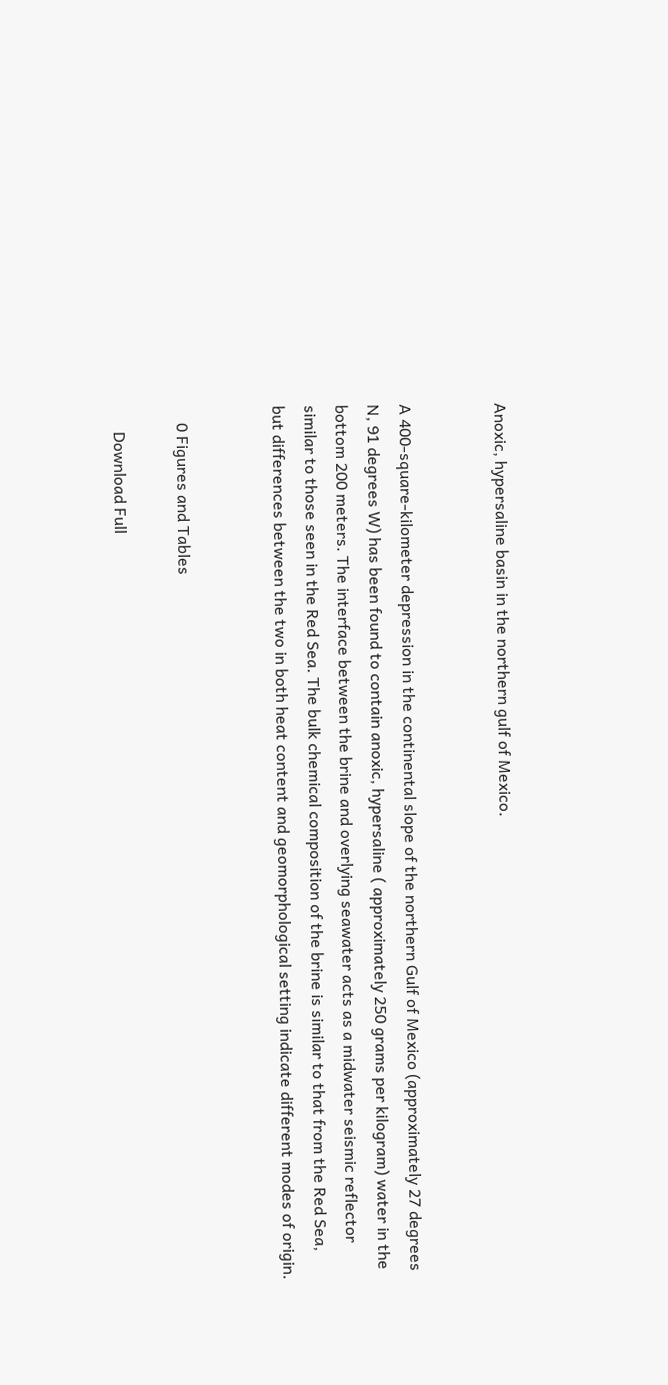Anoxic, hypersaline basin in the northern gulf of Mexico.


A 400-square-kilometer depression in the continental slope of the northern Gulf of Mexico (approximately 27 degrees N, 91 degrees W) has been found to contain anoxic, hypersaline ( approximately 250 grams per kilogram) water in the bottom 200 meters. The interface between the brine and overlying seawater acts as a midwater seismic reflector similar to those seen in the Red Sea. The bulk chemical composition of the brine is similar to that from the Red Sea, but differences between the two in both heat content and geomorphological setting indicate different modes of origin.


    0 Figures and Tables

      Download Full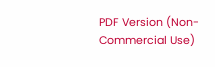PDF Version (Non-Commercial Use)